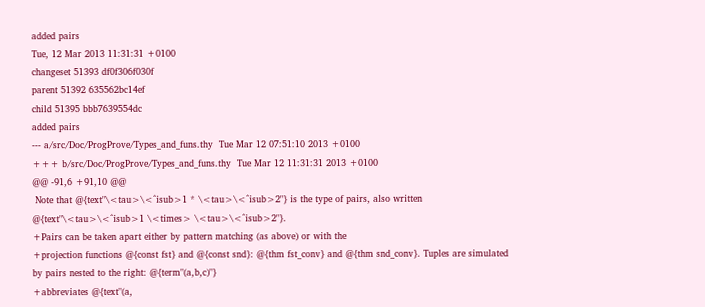added pairs
Tue, 12 Mar 2013 11:31:31 +0100
changeset 51393 df0f306f030f
parent 51392 635562bc14ef
child 51395 bbb7639554dc
added pairs
--- a/src/Doc/ProgProve/Types_and_funs.thy  Tue Mar 12 07:51:10 2013 +0100
+++ b/src/Doc/ProgProve/Types_and_funs.thy  Tue Mar 12 11:31:31 2013 +0100
@@ -91,6 +91,10 @@
 Note that @{text"\<tau>\<^isub>1 * \<tau>\<^isub>2"} is the type of pairs, also written @{text"\<tau>\<^isub>1 \<times> \<tau>\<^isub>2"}.
+Pairs can be taken apart either by pattern matching (as above) or with the
+projection functions @{const fst} and @{const snd}: @{thm fst_conv} and @{thm snd_conv}. Tuples are simulated by pairs nested to the right: @{term"(a,b,c)"}
+abbreviates @{text"(a,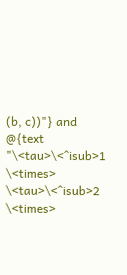(b, c))"} and @{text "\<tau>\<^isub>1 \<times> \<tau>\<^isub>2 \<times>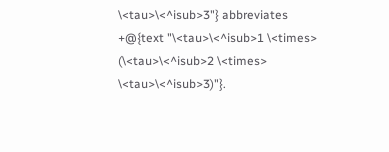\<tau>\<^isub>3"} abbreviates
+@{text "\<tau>\<^isub>1 \<times> (\<tau>\<^isub>2 \<times> \<tau>\<^isub>3)"}.